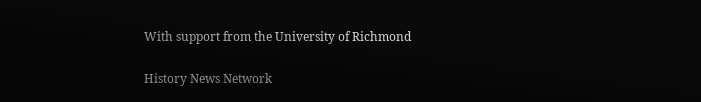With support from the University of Richmond

History News Network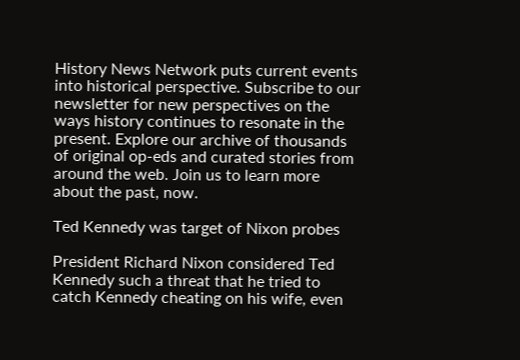History News Network puts current events into historical perspective. Subscribe to our newsletter for new perspectives on the ways history continues to resonate in the present. Explore our archive of thousands of original op-eds and curated stories from around the web. Join us to learn more about the past, now.

Ted Kennedy was target of Nixon probes

President Richard Nixon considered Ted Kennedy such a threat that he tried to catch Kennedy cheating on his wife, even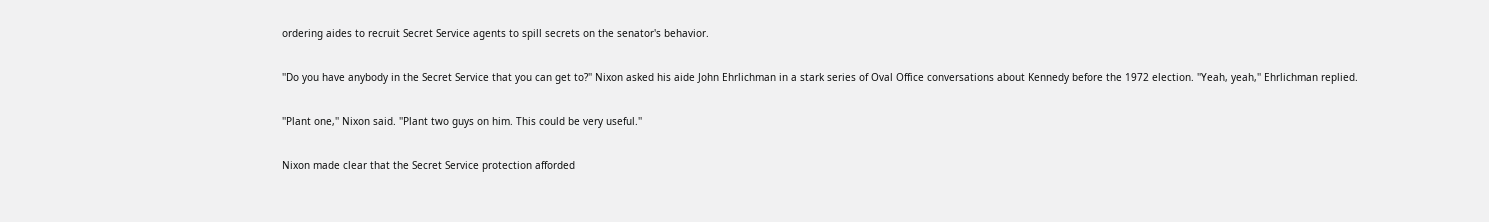ordering aides to recruit Secret Service agents to spill secrets on the senator's behavior.

''Do you have anybody in the Secret Service that you can get to?'' Nixon asked his aide John Ehrlichman in a stark series of Oval Office conversations about Kennedy before the 1972 election. ''Yeah, yeah,'' Ehrlichman replied.

''Plant one,'' Nixon said. ''Plant two guys on him. This could be very useful.''

Nixon made clear that the Secret Service protection afforded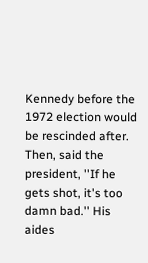Kennedy before the 1972 election would be rescinded after. Then, said the president, ''If he gets shot, it's too damn bad.'' His aides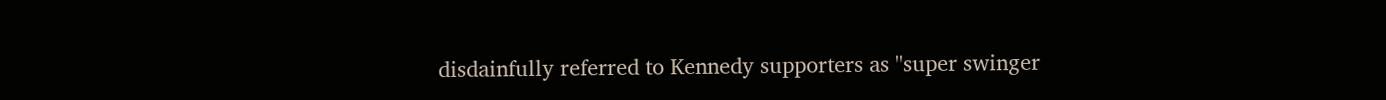disdainfully referred to Kennedy supporters as ''super swinger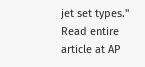jet set types.''
Read entire article at AP